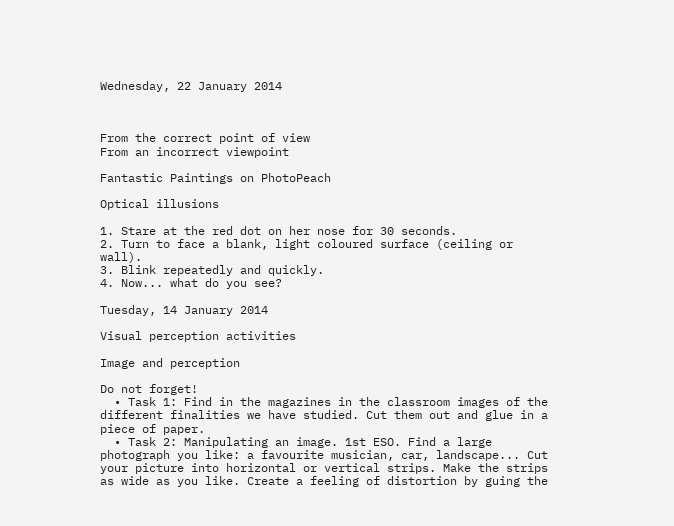Wednesday, 22 January 2014



From the correct point of view
From an incorrect viewpoint

Fantastic Paintings on PhotoPeach

Optical illusions

1. Stare at the red dot on her nose for 30 seconds.
2. Turn to face a blank, light coloured surface (ceiling or wall).
3. Blink repeatedly and quickly.
4. Now... what do you see?

Tuesday, 14 January 2014

Visual perception activities

Image and perception

Do not forget!
  • Task 1: Find in the magazines in the classroom images of the different finalities we have studied. Cut them out and glue in a piece of paper.
  • Task 2: Manipulating an image. 1st ESO. Find a large photograph you like: a favourite musician, car, landscape... Cut your picture into horizontal or vertical strips. Make the strips as wide as you like. Create a feeling of distortion by guing the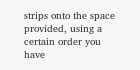strips onto the space provided, using a certain order you have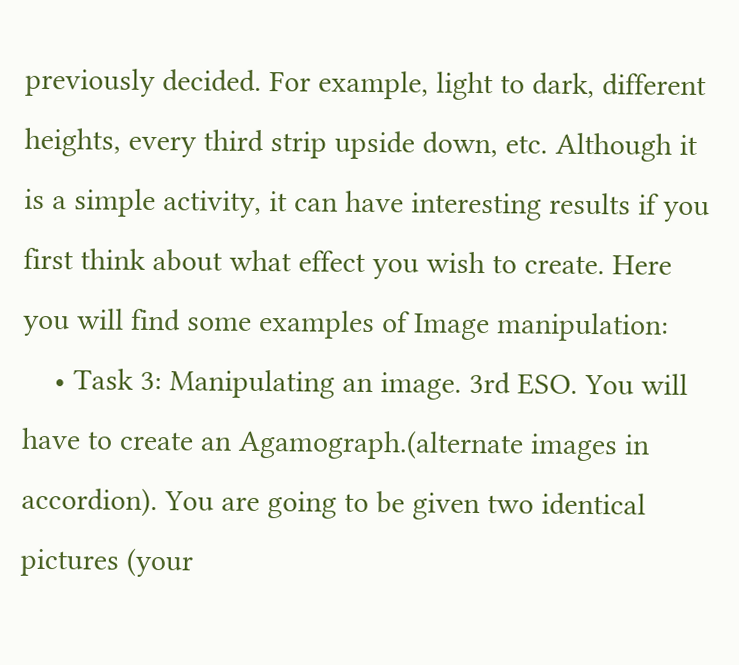previously decided. For example, light to dark, different heights, every third strip upside down, etc. Although it is a simple activity, it can have interesting results if you first think about what effect you wish to create. Here you will find some examples of Image manipulation:
    • Task 3: Manipulating an image. 3rd ESO. You will have to create an Agamograph.(alternate images in accordion). You are going to be given two identical pictures (your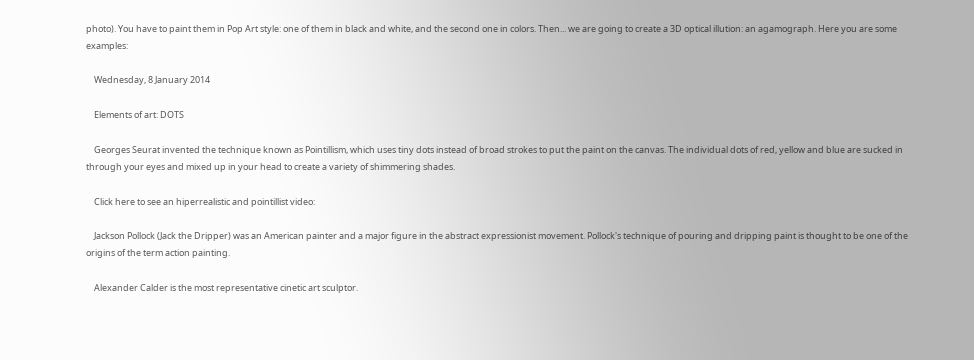photo). You have to paint them in Pop Art style: one of them in black and white, and the second one in colors. Then... we are going to create a 3D optical illution: an agamograph. Here you are some examples:

    Wednesday, 8 January 2014

    Elements of art: DOTS

    Georges Seurat invented the technique known as Pointillism, which uses tiny dots instead of broad strokes to put the paint on the canvas. The individual dots of red, yellow and blue are sucked in through your eyes and mixed up in your head to create a variety of shimmering shades.

    Click here to see an hiperrealistic and pointillist video:

    Jackson Pollock (Jack the Dripper) was an American painter and a major figure in the abstract expressionist movement. Pollock's technique of pouring and dripping paint is thought to be one of the origins of the term action painting.

    Alexander Calder is the most representative cinetic art sculptor.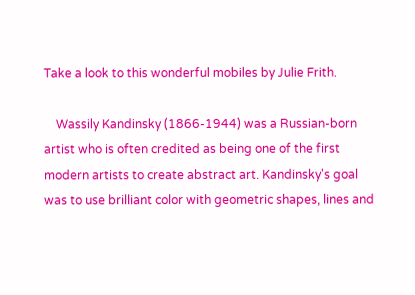Take a look to this wonderful mobiles by Julie Frith.

    Wassily Kandinsky (1866-1944) was a Russian-born artist who is often credited as being one of the first modern artists to create abstract art. Kandinsky's goal was to use brilliant color with geometric shapes, lines and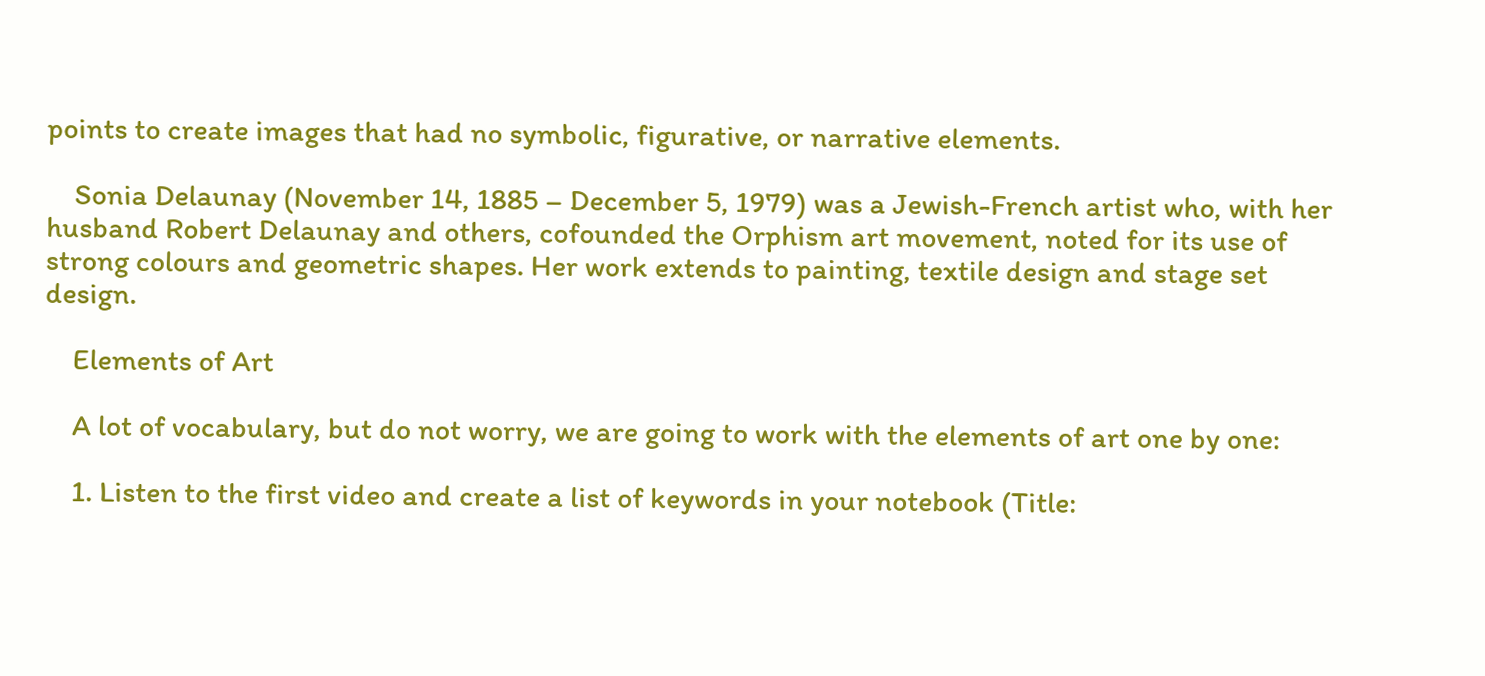points to create images that had no symbolic, figurative, or narrative elements.

    Sonia Delaunay (November 14, 1885 – December 5, 1979) was a Jewish-French artist who, with her husband Robert Delaunay and others, cofounded the Orphism art movement, noted for its use of strong colours and geometric shapes. Her work extends to painting, textile design and stage set design.

    Elements of Art

    A lot of vocabulary, but do not worry, we are going to work with the elements of art one by one:

    1. Listen to the first video and create a list of keywords in your notebook (Title: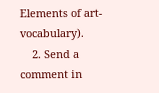Elements of art-vocabulary).
    2. Send a comment in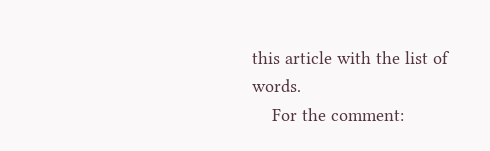this article with the list of words.
    For the comment: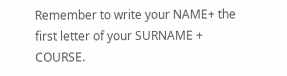Remember to write your NAME+ the first letter of your SURNAME + COURSE.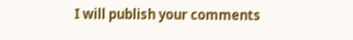I will publish your comments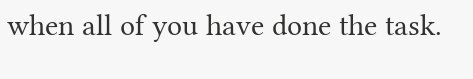when all of you have done the task.